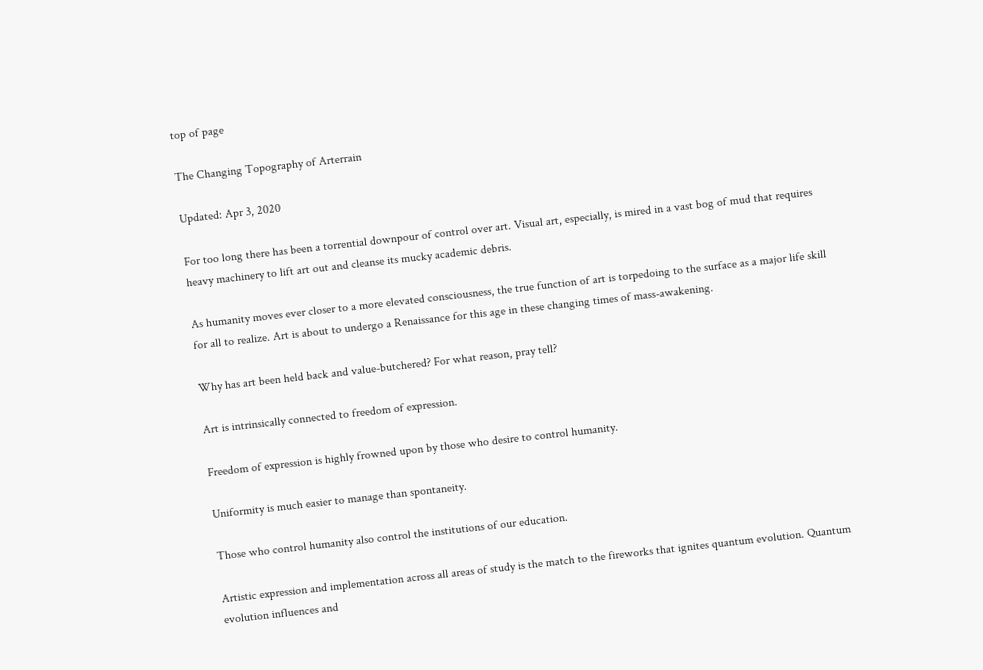top of page

The Changing Topography of Arterrain

Updated: Apr 3, 2020

For too long there has been a torrential downpour of control over art. Visual art, especially, is mired in a vast bog of mud that requires heavy machinery to lift art out and cleanse its mucky academic debris.

As humanity moves ever closer to a more elevated consciousness, the true function of art is torpedoing to the surface as a major life skill for all to realize. Art is about to undergo a Renaissance for this age in these changing times of mass-awakening.

Why has art been held back and value-butchered? For what reason, pray tell?

Art is intrinsically connected to freedom of expression.

Freedom of expression is highly frowned upon by those who desire to control humanity.

Uniformity is much easier to manage than spontaneity.

Those who control humanity also control the institutions of our education.

Artistic expression and implementation across all areas of study is the match to the fireworks that ignites quantum evolution. Quantum evolution influences and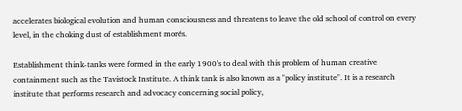accelerates biological evolution and human consciousness and threatens to leave the old school of control on every level, in the choking dust of establishment morés.

Establishment think-tanks were formed in the early 1900's to deal with this problem of human creative containment such as the Tavistock Institute. A think tank is also known as a "policy institute". It is a research institute that performs research and advocacy concerning social policy,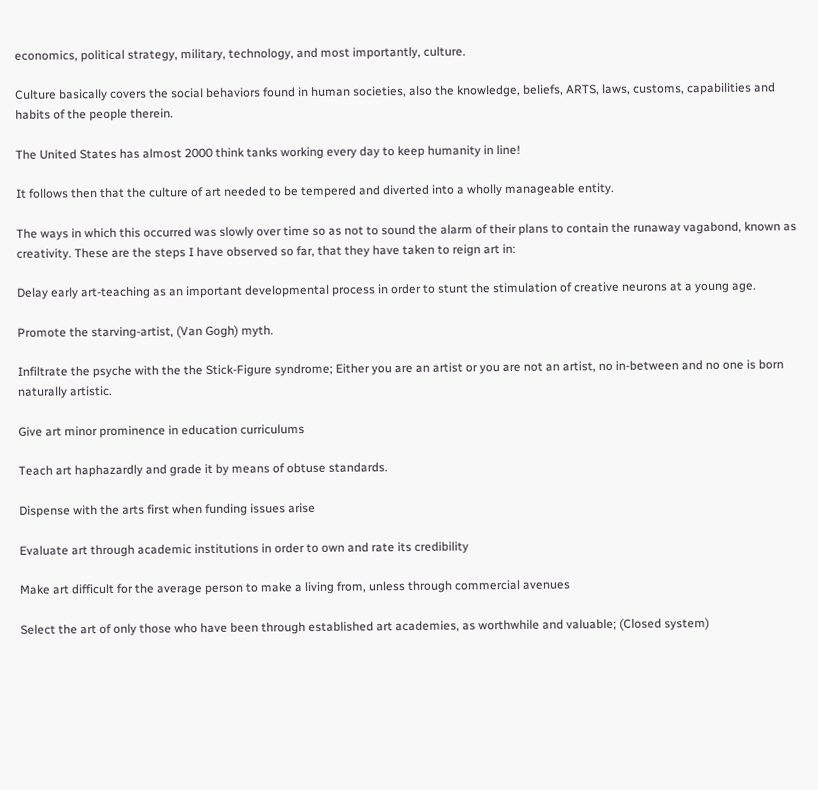economics, political strategy, military, technology, and most importantly, culture.

Culture basically covers the social behaviors found in human societies, also the knowledge, beliefs, ARTS, laws, customs, capabilities and habits of the people therein.

The United States has almost 2000 think tanks working every day to keep humanity in line!

It follows then that the culture of art needed to be tempered and diverted into a wholly manageable entity.

The ways in which this occurred was slowly over time so as not to sound the alarm of their plans to contain the runaway vagabond, known as creativity. These are the steps I have observed so far, that they have taken to reign art in:

Delay early art-teaching as an important developmental process in order to stunt the stimulation of creative neurons at a young age.

Promote the starving-artist, (Van Gogh) myth.

Infiltrate the psyche with the the Stick-Figure syndrome; Either you are an artist or you are not an artist, no in-between and no one is born naturally artistic.

Give art minor prominence in education curriculums

Teach art haphazardly and grade it by means of obtuse standards.

Dispense with the arts first when funding issues arise

Evaluate art through academic institutions in order to own and rate its credibility

Make art difficult for the average person to make a living from, unless through commercial avenues

Select the art of only those who have been through established art academies, as worthwhile and valuable; (Closed system)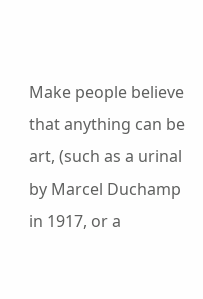Make people believe that anything can be art, (such as a urinal by Marcel Duchamp in 1917, or a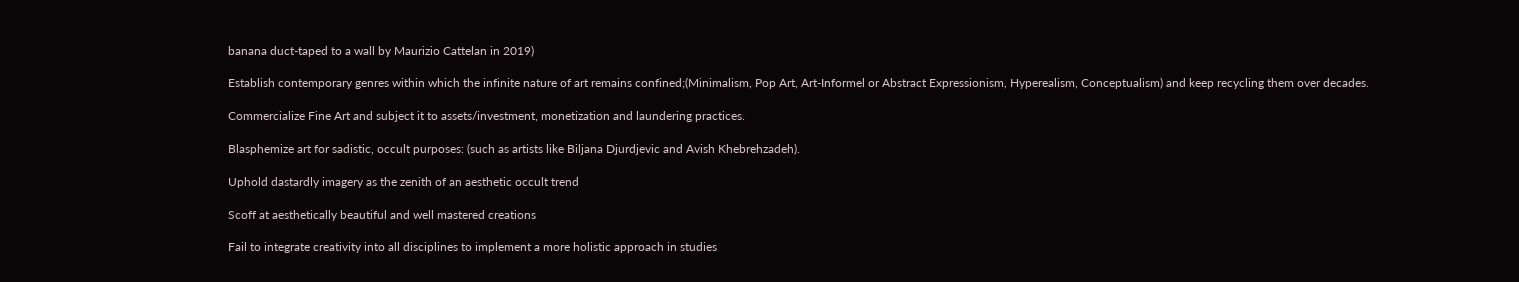banana duct-taped to a wall by Maurizio Cattelan in 2019)

Establish contemporary genres within which the infinite nature of art remains confined;(Minimalism, Pop Art, Art-Informel or Abstract Expressionism, Hyperealism, Conceptualism) and keep recycling them over decades.

Commercialize Fine Art and subject it to assets/investment, monetization and laundering practices.

Blasphemize art for sadistic, occult purposes: (such as artists like Biljana Djurdjevic and Avish Khebrehzadeh).

Uphold dastardly imagery as the zenith of an aesthetic occult trend

Scoff at aesthetically beautiful and well mastered creations

Fail to integrate creativity into all disciplines to implement a more holistic approach in studies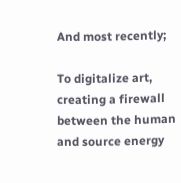And most recently;

To digitalize art, creating a firewall between the human and source energy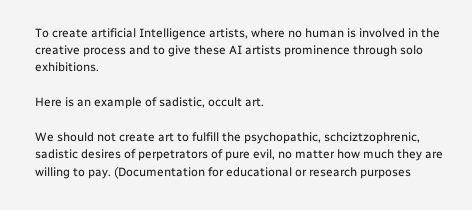To create artificial Intelligence artists, where no human is involved in the creative process and to give these AI artists prominence through solo exhibitions.

Here is an example of sadistic, occult art.

We should not create art to fulfill the psychopathic, schciztzophrenic, sadistic desires of perpetrators of pure evil, no matter how much they are willing to pay. (Documentation for educational or research purposes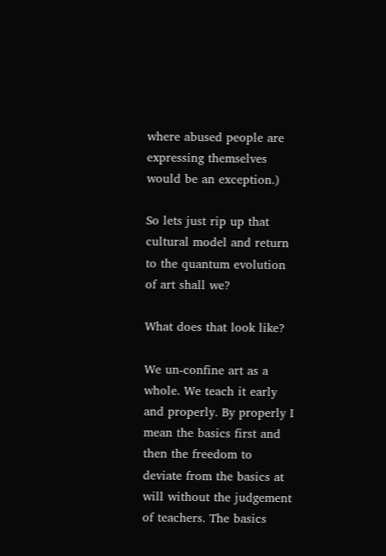where abused people are expressing themselves would be an exception.)

So lets just rip up that cultural model and return to the quantum evolution of art shall we?

What does that look like?

We un-confine art as a whole. We teach it early and properly. By properly I mean the basics first and then the freedom to deviate from the basics at will without the judgement of teachers. The basics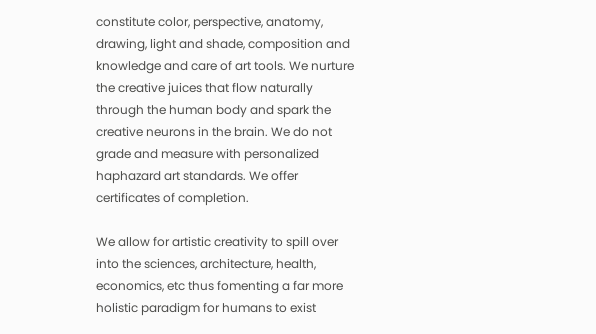constitute color, perspective, anatomy, drawing, light and shade, composition and knowledge and care of art tools. We nurture the creative juices that flow naturally through the human body and spark the creative neurons in the brain. We do not grade and measure with personalized haphazard art standards. We offer certificates of completion.

We allow for artistic creativity to spill over into the sciences, architecture, health, economics, etc thus fomenting a far more holistic paradigm for humans to exist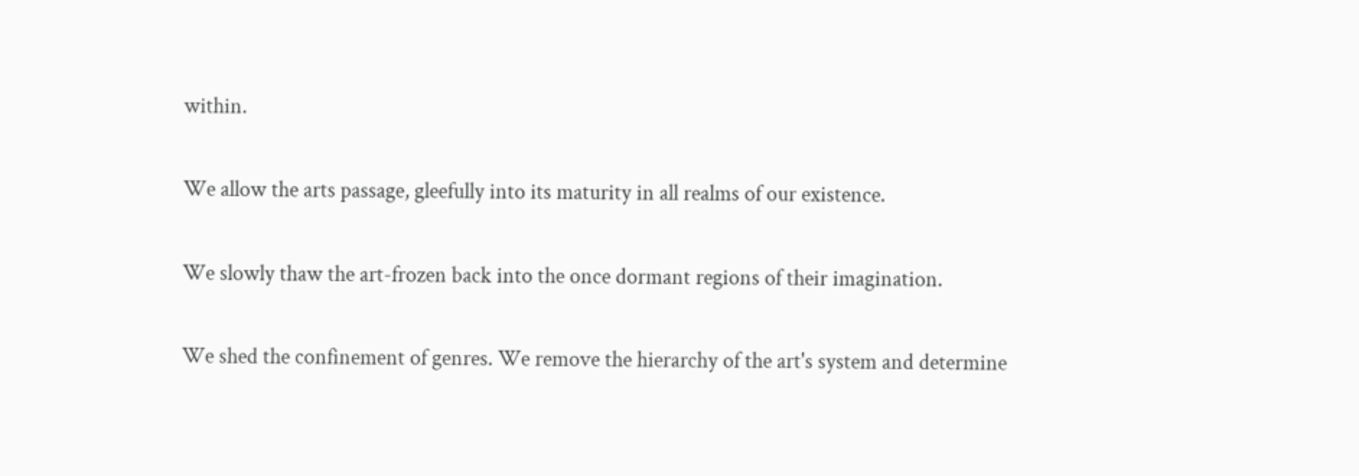within.

We allow the arts passage, gleefully into its maturity in all realms of our existence.

We slowly thaw the art-frozen back into the once dormant regions of their imagination.

We shed the confinement of genres. We remove the hierarchy of the art's system and determine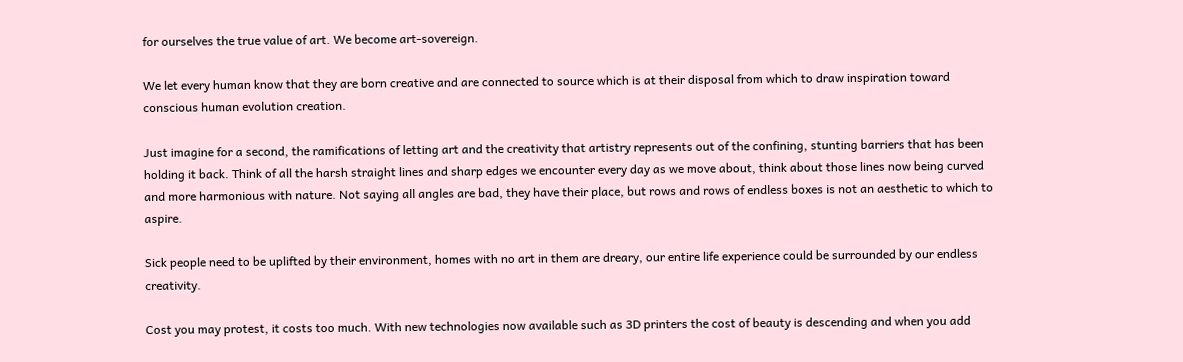for ourselves the true value of art. We become art-sovereign.

We let every human know that they are born creative and are connected to source which is at their disposal from which to draw inspiration toward conscious human evolution creation.

Just imagine for a second, the ramifications of letting art and the creativity that artistry represents out of the confining, stunting barriers that has been holding it back. Think of all the harsh straight lines and sharp edges we encounter every day as we move about, think about those lines now being curved and more harmonious with nature. Not saying all angles are bad, they have their place, but rows and rows of endless boxes is not an aesthetic to which to aspire.

Sick people need to be uplifted by their environment, homes with no art in them are dreary, our entire life experience could be surrounded by our endless creativity.

Cost you may protest, it costs too much. With new technologies now available such as 3D printers the cost of beauty is descending and when you add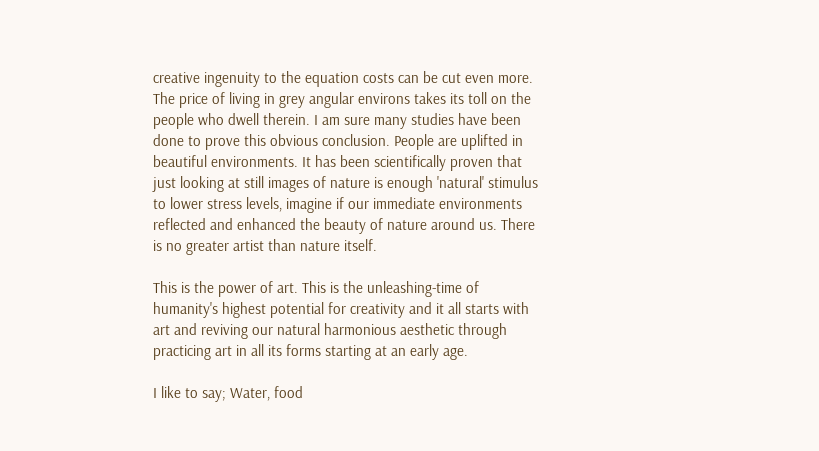creative ingenuity to the equation costs can be cut even more. The price of living in grey angular environs takes its toll on the people who dwell therein. I am sure many studies have been done to prove this obvious conclusion. People are uplifted in beautiful environments. It has been scientifically proven that just looking at still images of nature is enough 'natural' stimulus to lower stress levels, imagine if our immediate environments reflected and enhanced the beauty of nature around us. There is no greater artist than nature itself.

This is the power of art. This is the unleashing-time of humanity's highest potential for creativity and it all starts with art and reviving our natural harmonious aesthetic through practicing art in all its forms starting at an early age.

I like to say; Water, food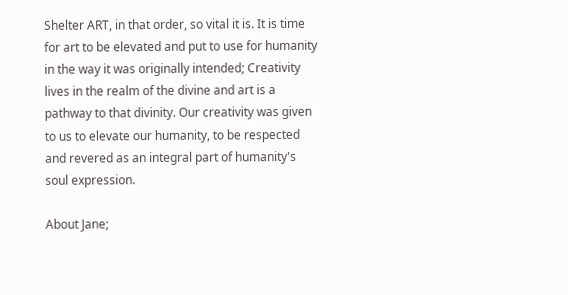Shelter ART, in that order, so vital it is. It is time for art to be elevated and put to use for humanity in the way it was originally intended; Creativity lives in the realm of the divine and art is a pathway to that divinity. Our creativity was given to us to elevate our humanity, to be respected and revered as an integral part of humanity's soul expression.

About Jane;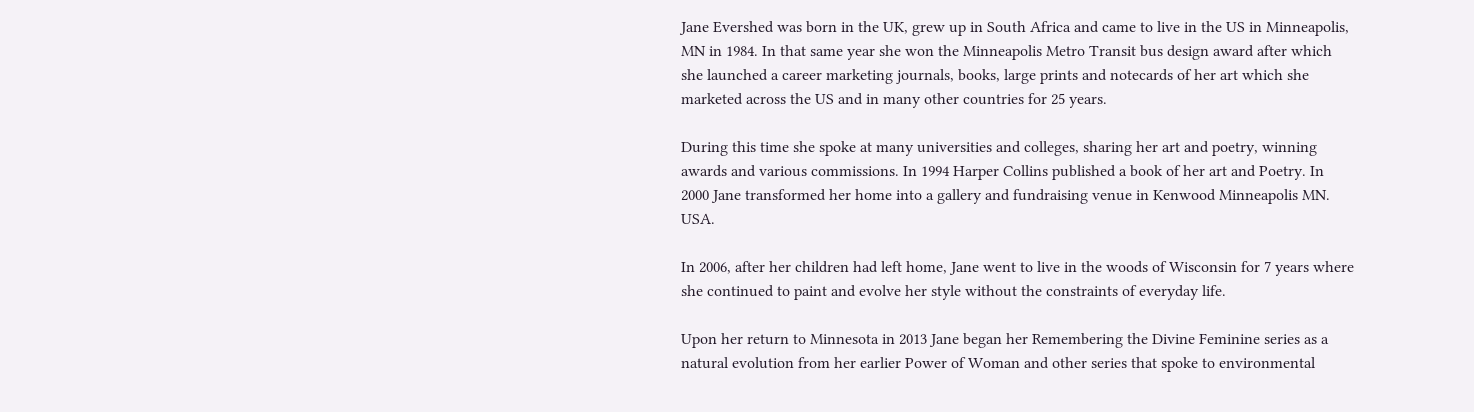Jane Evershed was born in the UK, grew up in South Africa and came to live in the US in Minneapolis, MN in 1984. In that same year she won the Minneapolis Metro Transit bus design award after which she launched a career marketing journals, books, large prints and notecards of her art which she marketed across the US and in many other countries for 25 years.

During this time she spoke at many universities and colleges, sharing her art and poetry, winning awards and various commissions. In 1994 Harper Collins published a book of her art and Poetry. In 2000 Jane transformed her home into a gallery and fundraising venue in Kenwood Minneapolis MN. USA.

In 2006, after her children had left home, Jane went to live in the woods of Wisconsin for 7 years where she continued to paint and evolve her style without the constraints of everyday life.

Upon her return to Minnesota in 2013 Jane began her Remembering the Divine Feminine series as a natural evolution from her earlier Power of Woman and other series that spoke to environmental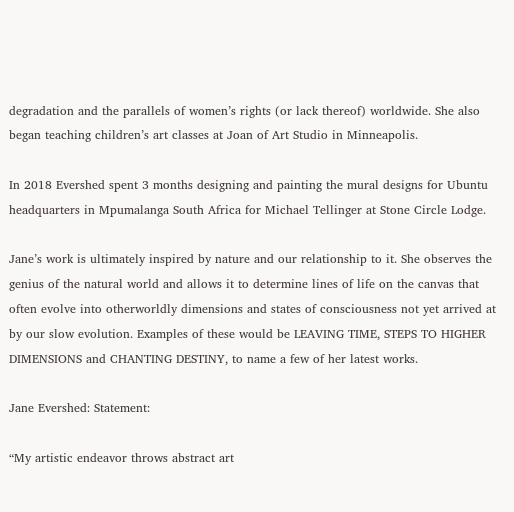degradation and the parallels of women’s rights (or lack thereof) worldwide. She also began teaching children’s art classes at Joan of Art Studio in Minneapolis.

In 2018 Evershed spent 3 months designing and painting the mural designs for Ubuntu headquarters in Mpumalanga South Africa for Michael Tellinger at Stone Circle Lodge.

Jane’s work is ultimately inspired by nature and our relationship to it. She observes the genius of the natural world and allows it to determine lines of life on the canvas that often evolve into otherworldly dimensions and states of consciousness not yet arrived at by our slow evolution. Examples of these would be LEAVING TIME, STEPS TO HIGHER DIMENSIONS and CHANTING DESTINY, to name a few of her latest works.

Jane Evershed: Statement:

“My artistic endeavor throws abstract art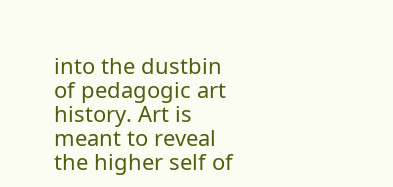into the dustbin of pedagogic art history. Art is meant to reveal the higher self of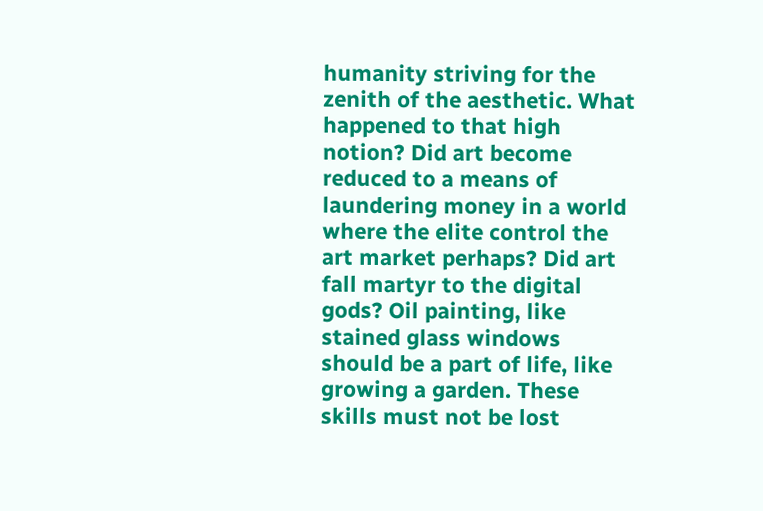humanity striving for the zenith of the aesthetic. What happened to that high notion? Did art become reduced to a means of laundering money in a world where the elite control the art market perhaps? Did art fall martyr to the digital gods? Oil painting, like stained glass windows should be a part of life, like growing a garden. These skills must not be lost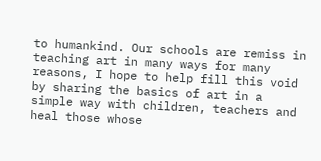to humankind. Our schools are remiss in teaching art in many ways for many reasons, I hope to help fill this void by sharing the basics of art in a simple way with children, teachers and heal those whose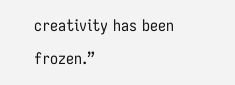creativity has been frozen.”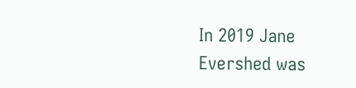In 2019 Jane Evershed was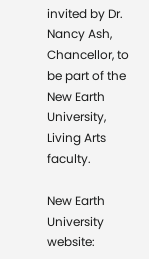invited by Dr. Nancy Ash, Chancellor, to be part of the New Earth University, Living Arts faculty.

New Earth University website: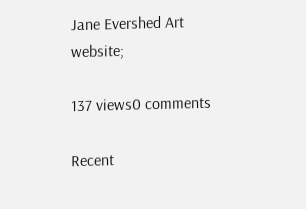Jane Evershed Art website;

137 views0 comments

Recent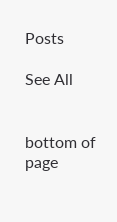Posts

See All


bottom of page